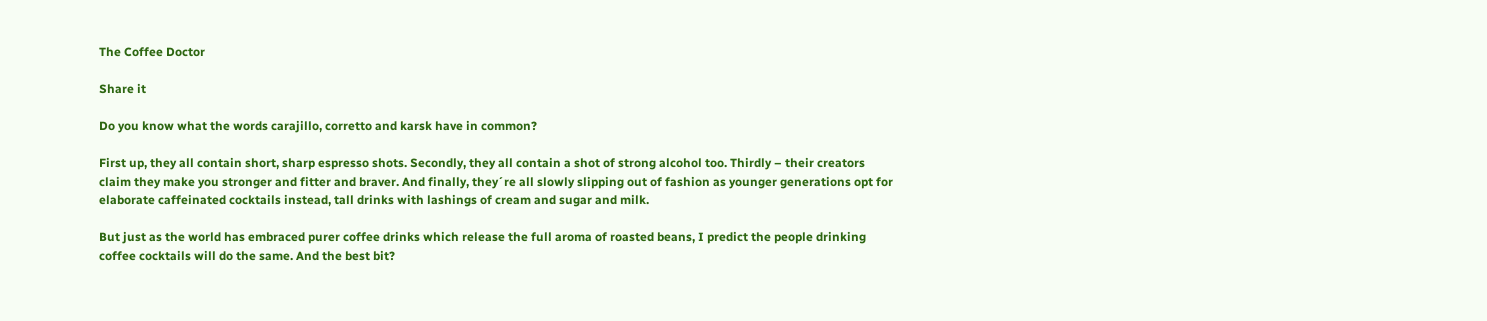The Coffee Doctor

Share it

Do you know what the words carajillo, corretto and karsk have in common?

First up, they all contain short, sharp espresso shots. Secondly, they all contain a shot of strong alcohol too. Thirdly – their creators claim they make you stronger and fitter and braver. And finally, they´re all slowly slipping out of fashion as younger generations opt for elaborate caffeinated cocktails instead, tall drinks with lashings of cream and sugar and milk.

But just as the world has embraced purer coffee drinks which release the full aroma of roasted beans, I predict the people drinking coffee cocktails will do the same. And the best bit?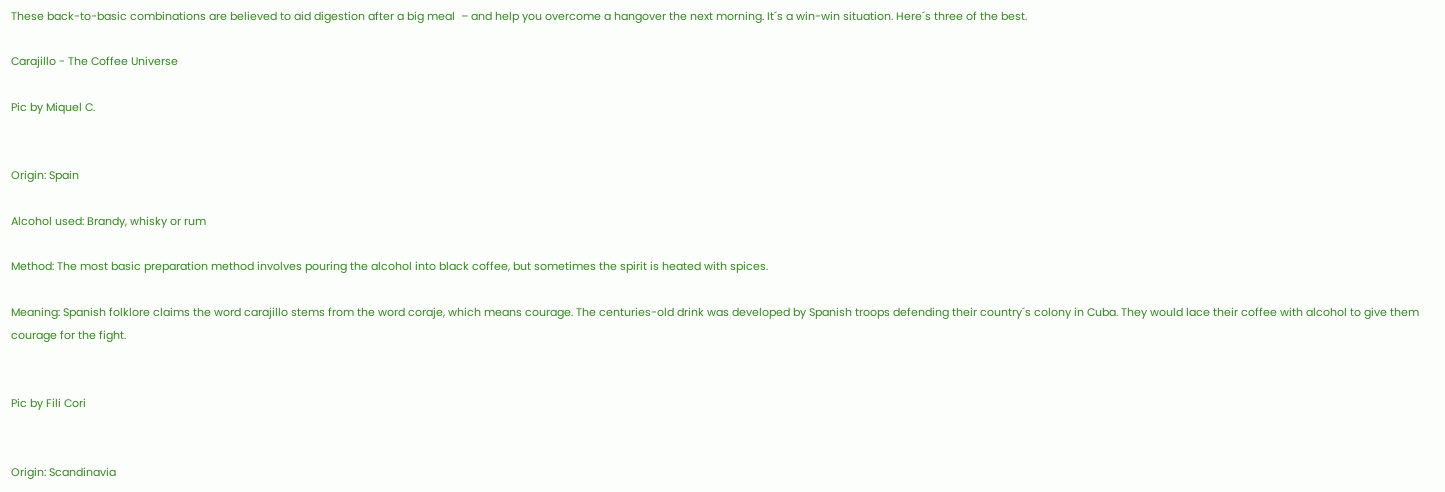These back-to-basic combinations are believed to aid digestion after a big meal  – and help you overcome a hangover the next morning. It´s a win-win situation. Here´s three of the best.

Carajillo - The Coffee Universe

Pic by Miquel C.


Origin: Spain

Alcohol used: Brandy, whisky or rum

Method: The most basic preparation method involves pouring the alcohol into black coffee, but sometimes the spirit is heated with spices.

Meaning: Spanish folklore claims the word carajillo stems from the word coraje, which means courage. The centuries-old drink was developed by Spanish troops defending their country´s colony in Cuba. They would lace their coffee with alcohol to give them courage for the fight.


Pic by Fili Cori


Origin: Scandinavia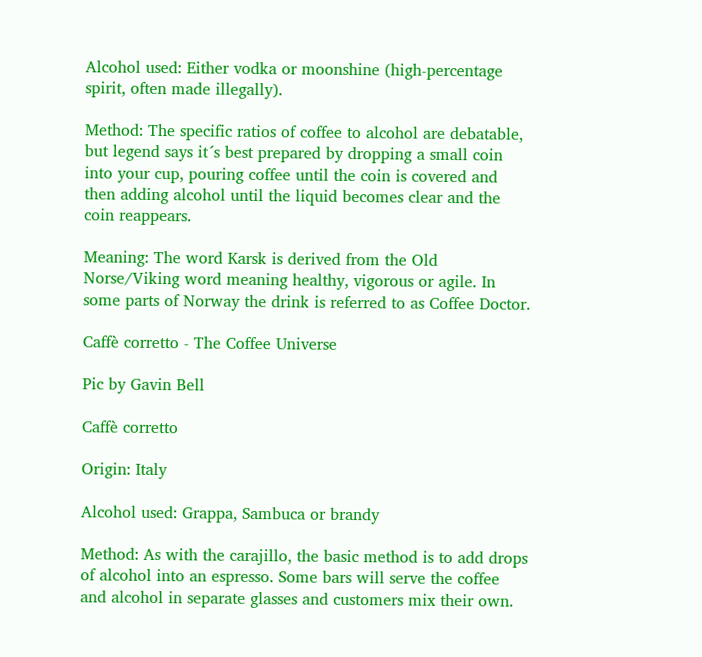Alcohol used: Either vodka or moonshine (high-percentage spirit, often made illegally).

Method: The specific ratios of coffee to alcohol are debatable, but legend says it´s best prepared by dropping a small coin into your cup, pouring coffee until the coin is covered and then adding alcohol until the liquid becomes clear and the coin reappears.

Meaning: The word Karsk is derived from the Old Norse/Viking word meaning healthy, vigorous or agile. In some parts of Norway the drink is referred to as Coffee Doctor.

Caffè corretto - The Coffee Universe

Pic by Gavin Bell

Caffè corretto

Origin: Italy

Alcohol used: Grappa, Sambuca or brandy

Method: As with the carajillo, the basic method is to add drops of alcohol into an espresso. Some bars will serve the coffee and alcohol in separate glasses and customers mix their own.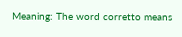Meaning: The word corretto means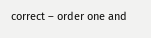correct – order one and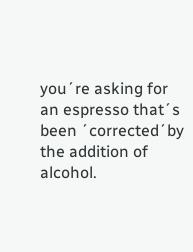you´re asking for an espresso that´s been ´corrected´by the addition of alcohol.